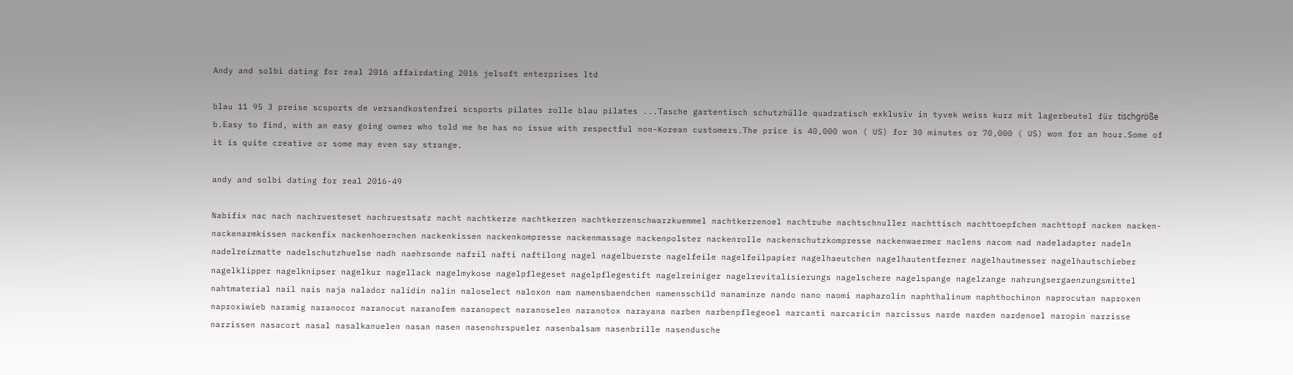Andy and solbi dating for real 2016 affairdating 2016 jelsoft enterprises ltd

blau 11 95 3 preise scsports de versandkostenfrei scsports pilates rolle blau pilates ...Tasche gartentisch schutzhülle quadratisch exklusiv in tyvek weiss kurz mit lagerbeutel für tischgröße b.Easy to find, with an easy going owner who told me he has no issue with respectful non-Korean customers.The price is 40,000 won ( US) for 30 minutes or 70,000 ( US) won for an hour.Some of it is quite creative or some may even say strange.

andy and solbi dating for real 2016-49

Nabifix nac nach nachruesteset nachruestsatz nacht nachtkerze nachtkerzen nachtkerzenschwarzkuemmel nachtkerzenoel nachtruhe nachtschnuller nachttisch nachttoepfchen nachttopf nacken nacken- nackenarmkissen nackenfix nackenhoernchen nackenkissen nackenkompresse nackenmassage nackenpolster nackenrolle nackenschutzkompresse nackenwaermer naclens nacom nad nadeladapter nadeln nadelreizmatte nadelschutzhuelse nadh naehrsonde nafril nafti naftilong nagel nagelbuerste nagelfeile nagelfeilpapier nagelhaeutchen nagelhautentferner nagelhautmesser nagelhautschieber nagelklipper nagelknipser nagelkur nagellack nagelmykose nagelpflegeset nagelpflegestift nagelreiniger nagelrevitalisierungs nagelschere nagelspange nagelzange nahrungsergaenzungsmittel nahtmaterial nail nais naja nalador nalidin nalin naloselect naloxon nam namensbaendchen namensschild nanaminze nando nano naomi naphazolin naphthalinum naphthochinon naprocutan naproxen naproxiwieb naramig naranocor naranocut naranofem naranopect naranoselen naranotox narayana narben narbenpflegeoel narcanti narcaricin narcissus narde narden nardenoel naropin narzisse narzissen nasacort nasal nasalkanuelen nasan nasen nasenohrspueler nasenbalsam nasenbrille nasendusche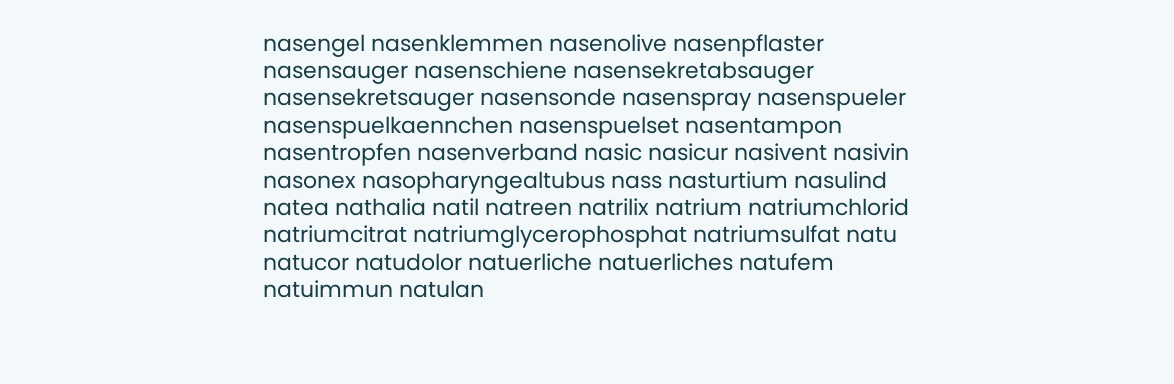nasengel nasenklemmen nasenolive nasenpflaster nasensauger nasenschiene nasensekretabsauger nasensekretsauger nasensonde nasenspray nasenspueler nasenspuelkaennchen nasenspuelset nasentampon nasentropfen nasenverband nasic nasicur nasivent nasivin nasonex nasopharyngealtubus nass nasturtium nasulind natea nathalia natil natreen natrilix natrium natriumchlorid natriumcitrat natriumglycerophosphat natriumsulfat natu natucor natudolor natuerliche natuerliches natufem natuimmun natulan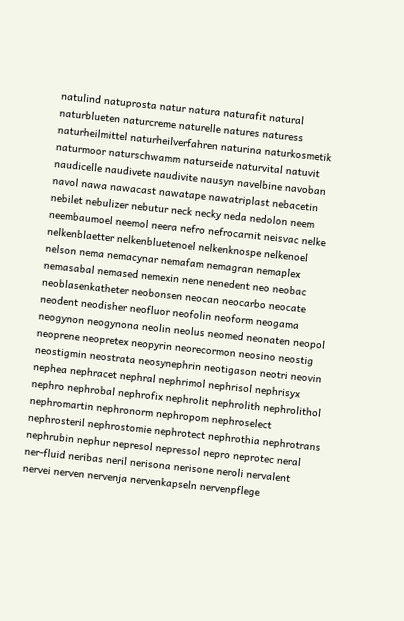natulind natuprosta natur natura naturafit natural naturblueten naturcreme naturelle natures naturess naturheilmittel naturheilverfahren naturina naturkosmetik naturmoor naturschwamm naturseide naturvital natuvit naudicelle naudivete naudivite nausyn navelbine navoban navol nawa nawacast nawatape nawatriplast nebacetin nebilet nebulizer nebutur neck necky neda nedolon neem neembaumoel neemol neera nefro nefrocarnit neisvac nelke nelkenblaetter nelkenbluetenoel nelkenknospe nelkenoel nelson nema nemacynar nemafam nemagran nemaplex nemasabal nemased nemexin nene nenedent neo neobac neoblasenkatheter neobonsen neocan neocarbo neocate neodent neodisher neofluor neofolin neoform neogama neogynon neogynona neolin neolus neomed neonaten neopol neoprene neopretex neopyrin neorecormon neosino neostig neostigmin neostrata neosynephrin neotigason neotri neovin nephea nephracet nephral nephrimol nephrisol nephrisyx nephro nephrobal nephrofix nephrolit nephrolith nephrolithol nephromartin nephronorm nephropom nephroselect nephrosteril nephrostomie nephrotect nephrothia nephrotrans nephrubin nephur nepresol nepressol nepro neprotec neral ner-fluid neribas neril nerisona nerisone neroli nervalent nervei nerven nervenja nervenkapseln nervenpflege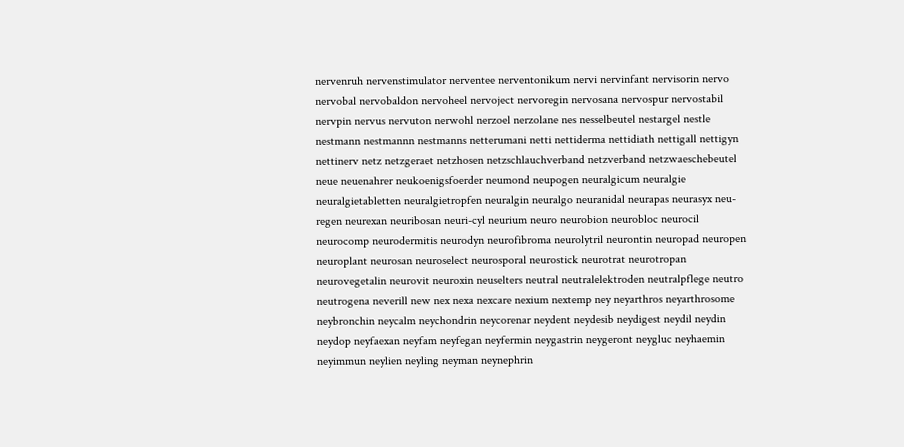nervenruh nervenstimulator nerventee nerventonikum nervi nervinfant nervisorin nervo nervobal nervobaldon nervoheel nervoject nervoregin nervosana nervospur nervostabil nervpin nervus nervuton nerwohl nerzoel nerzolane nes nesselbeutel nestargel nestle nestmann nestmannn nestmanns netterumani netti nettiderma nettidiath nettigall nettigyn nettinerv netz netzgeraet netzhosen netzschlauchverband netzverband netzwaeschebeutel neue neuenahrer neukoenigsfoerder neumond neupogen neuralgicum neuralgie neuralgietabletten neuralgietropfen neuralgin neuralgo neuranidal neurapas neurasyx neu-regen neurexan neuribosan neuri-cyl neurium neuro neurobion neurobloc neurocil neurocomp neurodermitis neurodyn neurofibroma neurolytril neurontin neuropad neuropen neuroplant neurosan neuroselect neurosporal neurostick neurotrat neurotropan neurovegetalin neurovit neuroxin neuselters neutral neutralelektroden neutralpflege neutro neutrogena neverill new nex nexa nexcare nexium nextemp ney neyarthros neyarthrosome neybronchin neycalm neychondrin neycorenar neydent neydesib neydigest neydil neydin neydop neyfaexan neyfam neyfegan neyfermin neygastrin neygeront neygluc neyhaemin neyimmun neylien neyling neyman neynephrin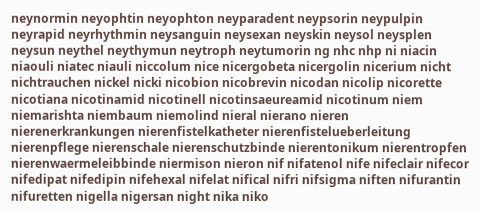neynormin neyophtin neyophton neyparadent neypsorin neypulpin neyrapid neyrhythmin neysanguin neysexan neyskin neysol neysplen neysun neythel neythymun neytroph neytumorin ng nhc nhp ni niacin niaouli niatec niauli niccolum nice nicergobeta nicergolin nicerium nicht nichtrauchen nickel nicki nicobion nicobrevin nicodan nicolip nicorette nicotiana nicotinamid nicotinell nicotinsaeureamid nicotinum niem niemarishta niembaum niemolind nieral nierano nieren nierenerkrankungen nierenfistelkatheter nierenfistelueberleitung nierenpflege nierenschale nierenschutzbinde nierentonikum nierentropfen nierenwaermeleibbinde niermison nieron nif nifatenol nife nifeclair nifecor nifedipat nifedipin nifehexal nifelat nifical nifri nifsigma niften nifurantin nifuretten nigella nigersan night nika niko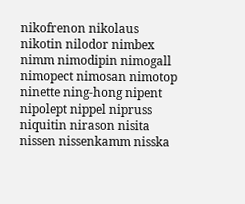nikofrenon nikolaus nikotin nilodor nimbex nimm nimodipin nimogall nimopect nimosan nimotop ninette ning-hong nipent nipolept nippel nipruss niquitin nirason nisita nissen nissenkamm nisska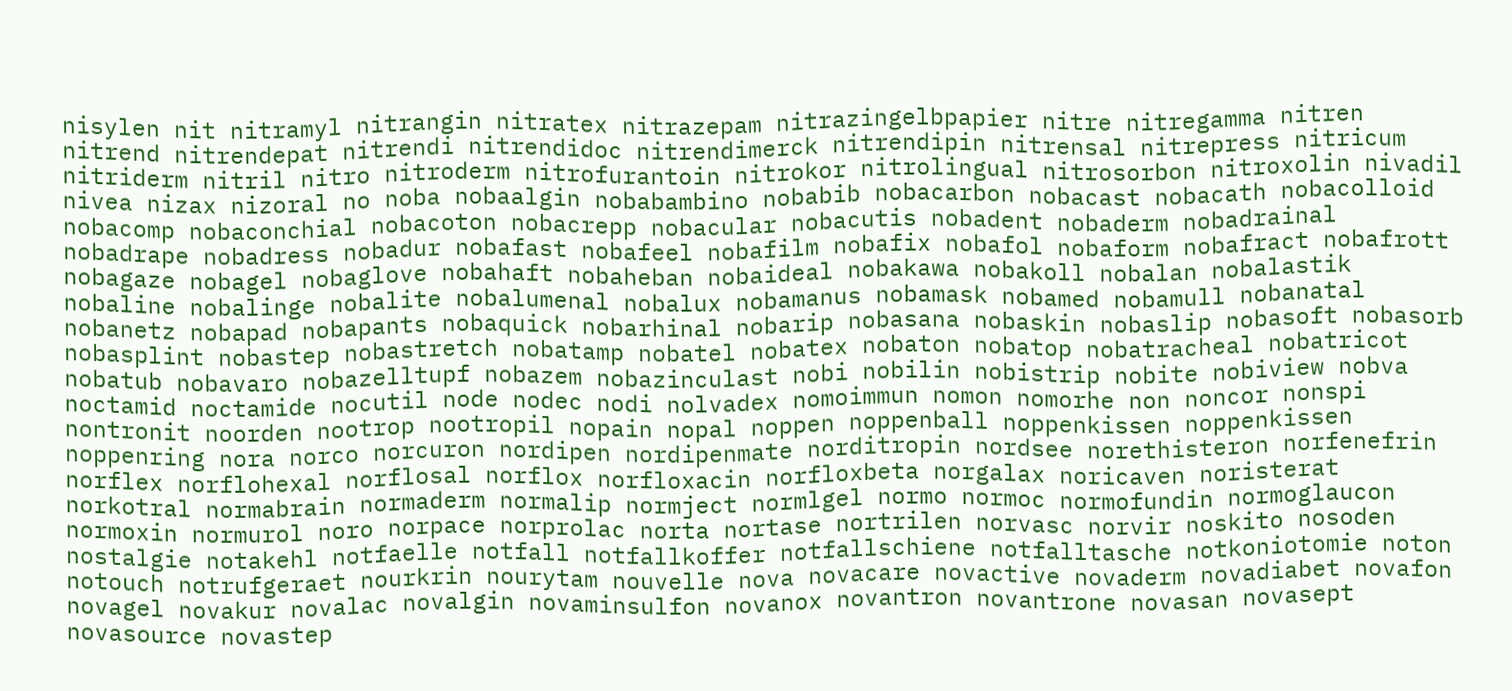nisylen nit nitramyl nitrangin nitratex nitrazepam nitrazingelbpapier nitre nitregamma nitren nitrend nitrendepat nitrendi nitrendidoc nitrendimerck nitrendipin nitrensal nitrepress nitricum nitriderm nitril nitro nitroderm nitrofurantoin nitrokor nitrolingual nitrosorbon nitroxolin nivadil nivea nizax nizoral no noba nobaalgin nobabambino nobabib nobacarbon nobacast nobacath nobacolloid nobacomp nobaconchial nobacoton nobacrepp nobacular nobacutis nobadent nobaderm nobadrainal nobadrape nobadress nobadur nobafast nobafeel nobafilm nobafix nobafol nobaform nobafract nobafrott nobagaze nobagel nobaglove nobahaft nobaheban nobaideal nobakawa nobakoll nobalan nobalastik nobaline nobalinge nobalite nobalumenal nobalux nobamanus nobamask nobamed nobamull nobanatal nobanetz nobapad nobapants nobaquick nobarhinal nobarip nobasana nobaskin nobaslip nobasoft nobasorb nobasplint nobastep nobastretch nobatamp nobatel nobatex nobaton nobatop nobatracheal nobatricot nobatub nobavaro nobazelltupf nobazem nobazinculast nobi nobilin nobistrip nobite nobiview nobva noctamid noctamide nocutil node nodec nodi nolvadex nomoimmun nomon nomorhe non noncor nonspi nontronit noorden nootrop nootropil nopain nopal noppen noppenball noppenkissen noppenkissen noppenring nora norco norcuron nordipen nordipenmate norditropin nordsee norethisteron norfenefrin norflex norflohexal norflosal norflox norfloxacin norfloxbeta norgalax noricaven noristerat norkotral normabrain normaderm normalip normject normlgel normo normoc normofundin normoglaucon normoxin normurol noro norpace norprolac norta nortase nortrilen norvasc norvir noskito nosoden nostalgie notakehl notfaelle notfall notfallkoffer notfallschiene notfalltasche notkoniotomie noton notouch notrufgeraet nourkrin nourytam nouvelle nova novacare novactive novaderm novadiabet novafon novagel novakur novalac novalgin novaminsulfon novanox novantron novantrone novasan novasept novasource novastep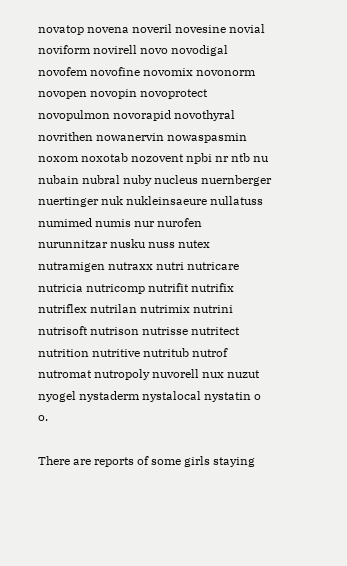novatop novena noveril novesine novial noviform novirell novo novodigal novofem novofine novomix novonorm novopen novopin novoprotect novopulmon novorapid novothyral novrithen nowanervin nowaspasmin noxom noxotab nozovent npbi nr ntb nu nubain nubral nuby nucleus nuernberger nuertinger nuk nukleinsaeure nullatuss numimed numis nur nurofen nurunnitzar nusku nuss nutex nutramigen nutraxx nutri nutricare nutricia nutricomp nutrifit nutrifix nutriflex nutrilan nutrimix nutrini nutrisoft nutrison nutrisse nutritect nutrition nutritive nutritub nutrof nutromat nutropoly nuvorell nux nuzut nyogel nystaderm nystalocal nystatin o o.

There are reports of some girls staying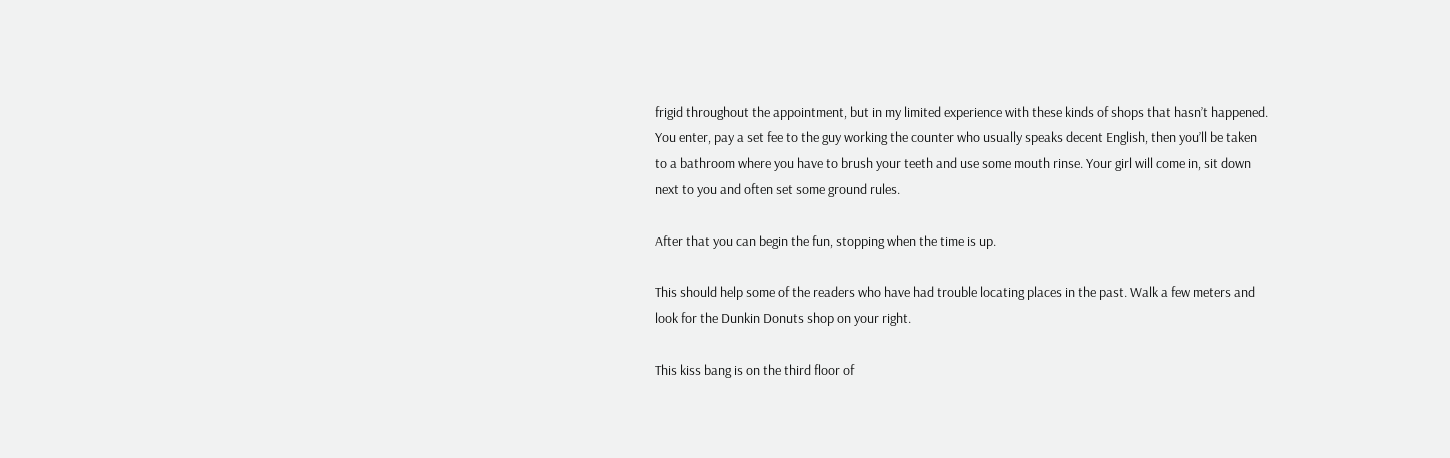frigid throughout the appointment, but in my limited experience with these kinds of shops that hasn’t happened. You enter, pay a set fee to the guy working the counter who usually speaks decent English, then you’ll be taken to a bathroom where you have to brush your teeth and use some mouth rinse. Your girl will come in, sit down next to you and often set some ground rules.

After that you can begin the fun, stopping when the time is up.

This should help some of the readers who have had trouble locating places in the past. Walk a few meters and look for the Dunkin Donuts shop on your right.

This kiss bang is on the third floor of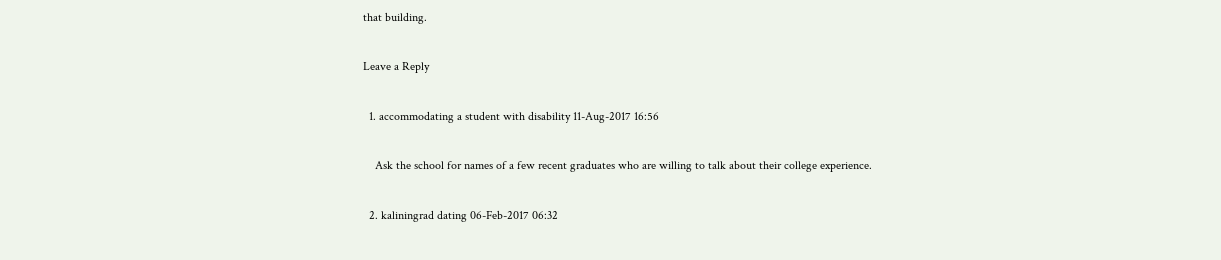that building.

Leave a Reply

  1. accommodating a student with disability 11-Aug-2017 16:56

    Ask the school for names of a few recent graduates who are willing to talk about their college experience.

  2. kaliningrad dating 06-Feb-2017 06:32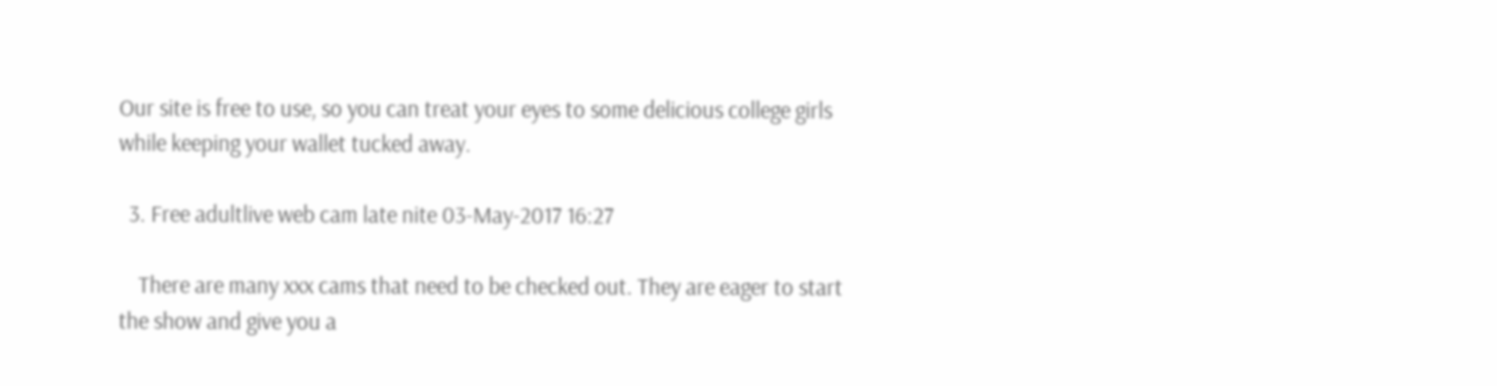Our site is free to use, so you can treat your eyes to some delicious college girls while keeping your wallet tucked away.

  3. Free adultlive web cam late nite 03-May-2017 16:27

    There are many xxx cams that need to be checked out. They are eager to start the show and give you a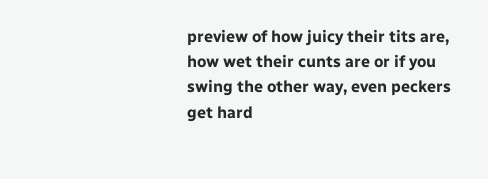preview of how juicy their tits are, how wet their cunts are or if you swing the other way, even peckers get hard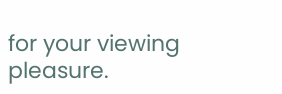for your viewing pleasure.